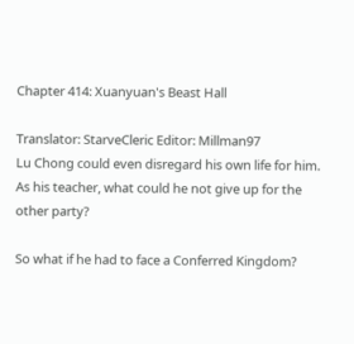Chapter 414: Xuanyuan's Beast Hall

Translator: StarveCleric Editor: Millman97
Lu Chong could even disregard his own life for him. As his teacher, what could he not give up for the other party?

So what if he had to face a Conferred Kingdom?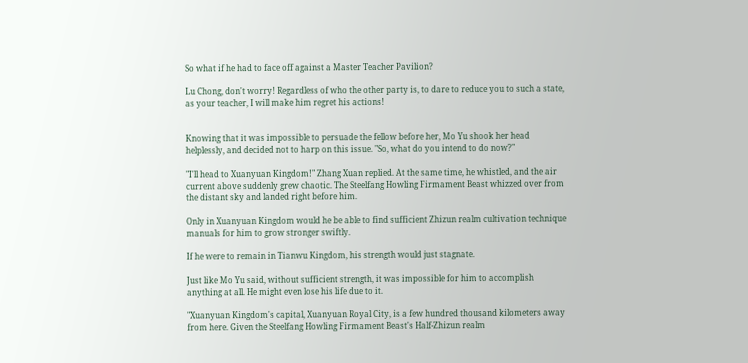So what if he had to face off against a Master Teacher Pavilion?

Lu Chong, don't worry! Regardless of who the other party is, to dare to reduce you to such a state, as your teacher, I will make him regret his actions!


Knowing that it was impossible to persuade the fellow before her, Mo Yu shook her head helplessly, and decided not to harp on this issue. "So, what do you intend to do now?"

"I'll head to Xuanyuan Kingdom!" Zhang Xuan replied. At the same time, he whistled, and the air current above suddenly grew chaotic. The Steelfang Howling Firmament Beast whizzed over from the distant sky and landed right before him.

Only in Xuanyuan Kingdom would he be able to find sufficient Zhizun realm cultivation technique manuals for him to grow stronger swiftly.

If he were to remain in Tianwu Kingdom, his strength would just stagnate.

Just like Mo Yu said, without sufficient strength, it was impossible for him to accomplish anything at all. He might even lose his life due to it.

"Xuanyuan Kingdom's capital, Xuanyuan Royal City, is a few hundred thousand kilometers away from here. Given the Steelfang Howling Firmament Beast's Half-Zhizun realm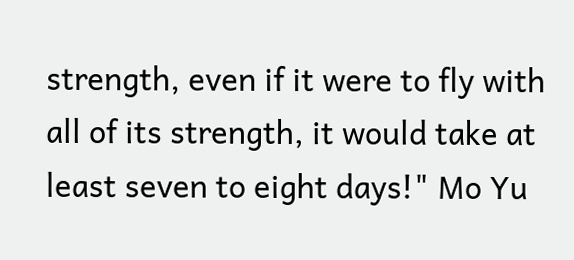strength, even if it were to fly with all of its strength, it would take at least seven to eight days!" Mo Yu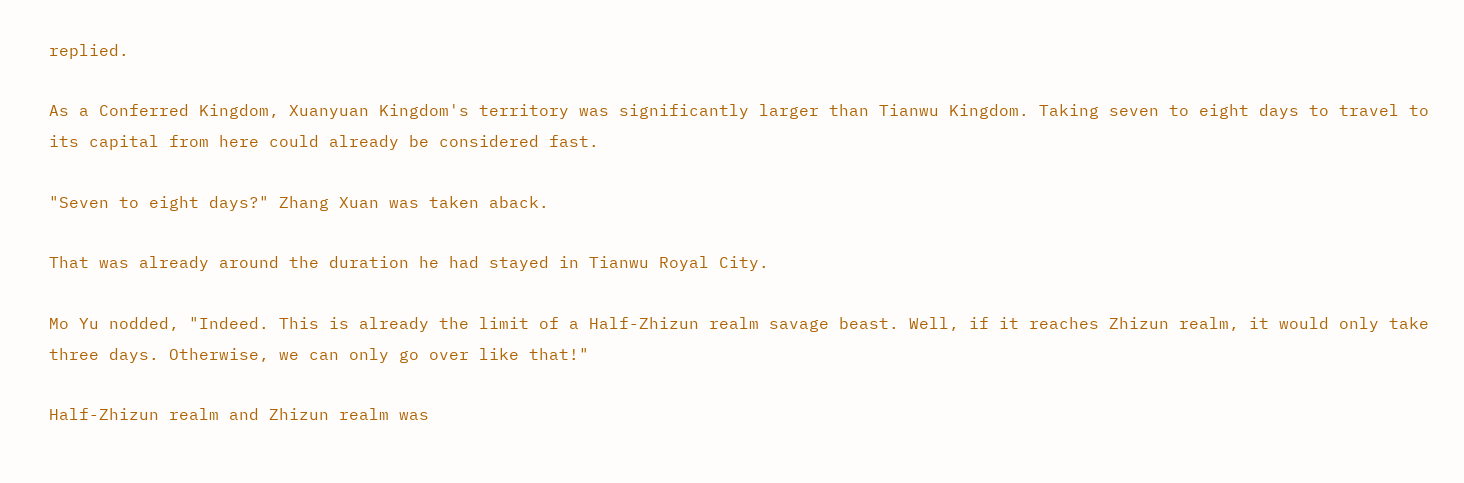replied.

As a Conferred Kingdom, Xuanyuan Kingdom's territory was significantly larger than Tianwu Kingdom. Taking seven to eight days to travel to its capital from here could already be considered fast.

"Seven to eight days?" Zhang Xuan was taken aback.

That was already around the duration he had stayed in Tianwu Royal City.

Mo Yu nodded, "Indeed. This is already the limit of a Half-Zhizun realm savage beast. Well, if it reaches Zhizun realm, it would only take three days. Otherwise, we can only go over like that!"

Half-Zhizun realm and Zhizun realm was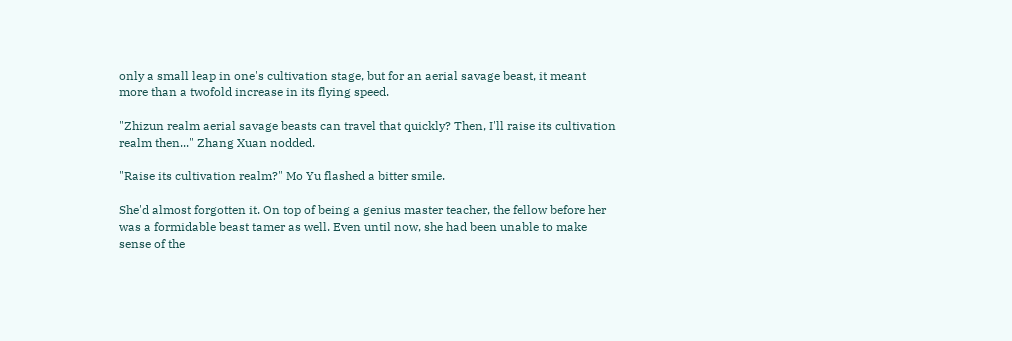only a small leap in one's cultivation stage, but for an aerial savage beast, it meant more than a twofold increase in its flying speed.

"Zhizun realm aerial savage beasts can travel that quickly? Then, I'll raise its cultivation realm then..." Zhang Xuan nodded.

"Raise its cultivation realm?" Mo Yu flashed a bitter smile.

She'd almost forgotten it. On top of being a genius master teacher, the fellow before her was a formidable beast tamer as well. Even until now, she had been unable to make sense of the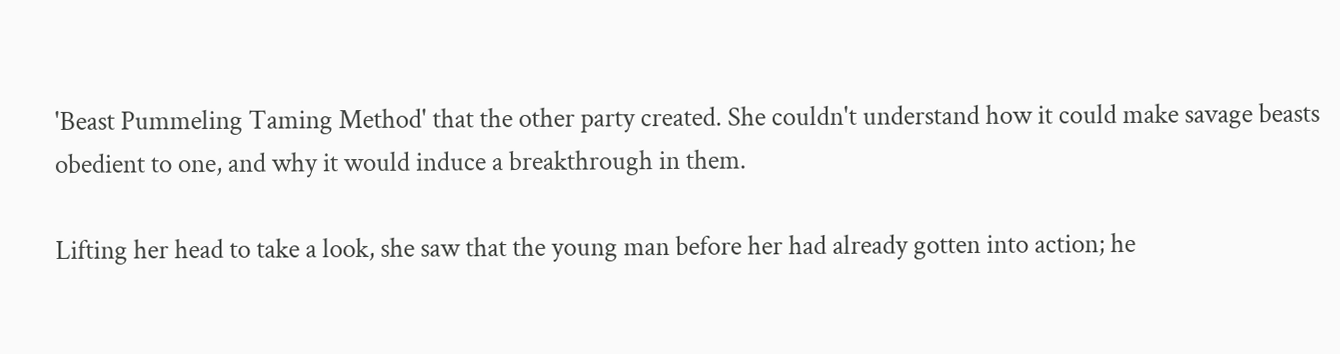'Beast Pummeling Taming Method' that the other party created. She couldn't understand how it could make savage beasts obedient to one, and why it would induce a breakthrough in them.

Lifting her head to take a look, she saw that the young man before her had already gotten into action; he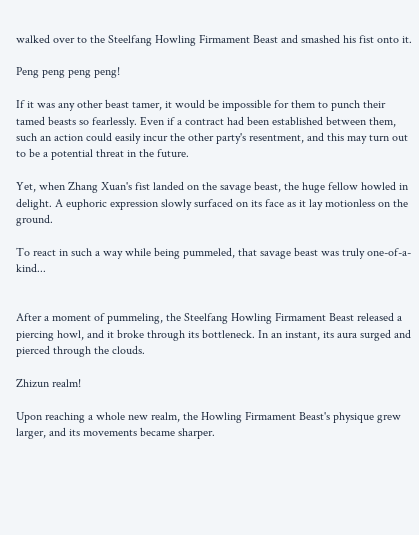walked over to the Steelfang Howling Firmament Beast and smashed his fist onto it.

Peng peng peng peng!

If it was any other beast tamer, it would be impossible for them to punch their tamed beasts so fearlessly. Even if a contract had been established between them, such an action could easily incur the other party's resentment, and this may turn out to be a potential threat in the future.

Yet, when Zhang Xuan's fist landed on the savage beast, the huge fellow howled in delight. A euphoric expression slowly surfaced on its face as it lay motionless on the ground.

To react in such a way while being pummeled, that savage beast was truly one-of-a-kind...


After a moment of pummeling, the Steelfang Howling Firmament Beast released a piercing howl, and it broke through its bottleneck. In an instant, its aura surged and pierced through the clouds.

Zhizun realm!

Upon reaching a whole new realm, the Howling Firmament Beast's physique grew larger, and its movements became sharper.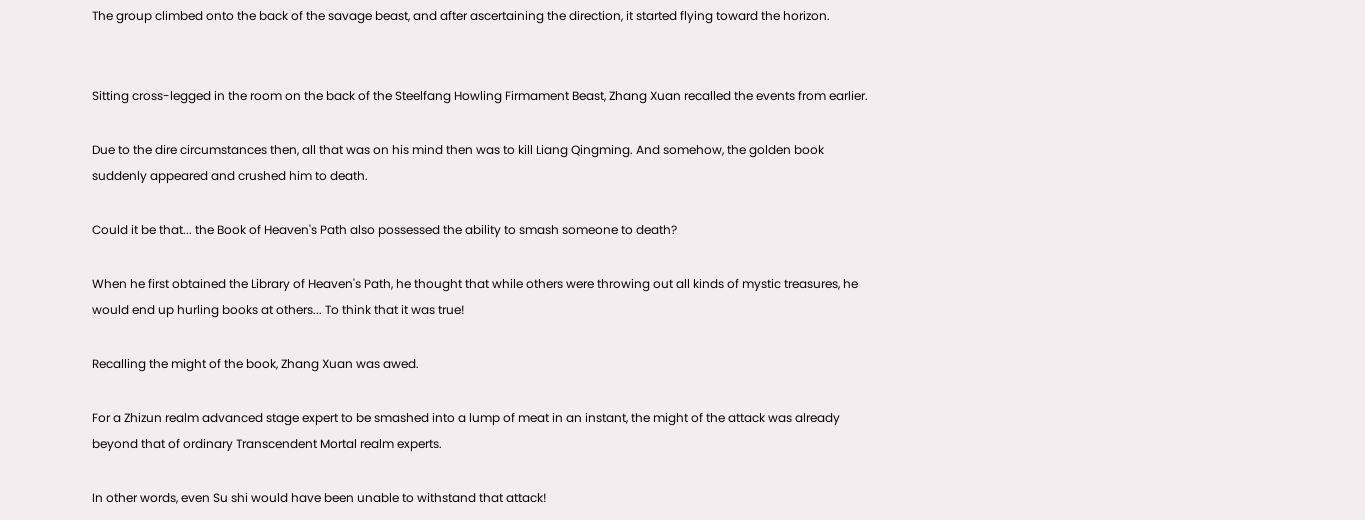The group climbed onto the back of the savage beast, and after ascertaining the direction, it started flying toward the horizon.


Sitting cross-legged in the room on the back of the Steelfang Howling Firmament Beast, Zhang Xuan recalled the events from earlier.

Due to the dire circumstances then, all that was on his mind then was to kill Liang Qingming. And somehow, the golden book suddenly appeared and crushed him to death.

Could it be that... the Book of Heaven's Path also possessed the ability to smash someone to death?

When he first obtained the Library of Heaven's Path, he thought that while others were throwing out all kinds of mystic treasures, he would end up hurling books at others... To think that it was true!

Recalling the might of the book, Zhang Xuan was awed.

For a Zhizun realm advanced stage expert to be smashed into a lump of meat in an instant, the might of the attack was already beyond that of ordinary Transcendent Mortal realm experts.

In other words, even Su shi would have been unable to withstand that attack!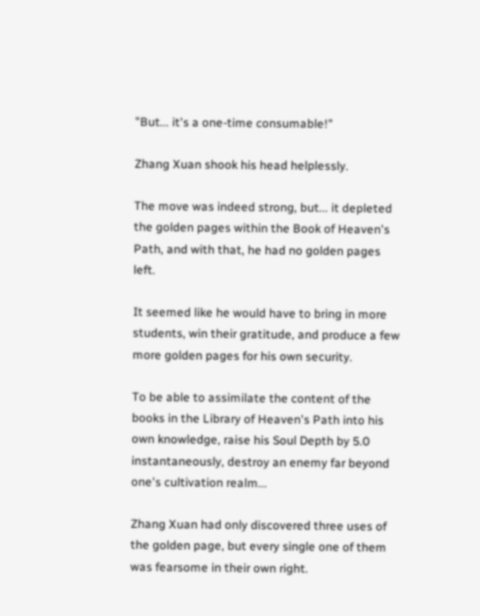"But... it's a one-time consumable!"

Zhang Xuan shook his head helplessly.

The move was indeed strong, but... it depleted the golden pages within the Book of Heaven's Path, and with that, he had no golden pages left.

It seemed like he would have to bring in more students, win their gratitude, and produce a few more golden pages for his own security.

To be able to assimilate the content of the books in the Library of Heaven's Path into his own knowledge, raise his Soul Depth by 5.0 instantaneously, destroy an enemy far beyond one's cultivation realm...

Zhang Xuan had only discovered three uses of the golden page, but every single one of them was fearsome in their own right.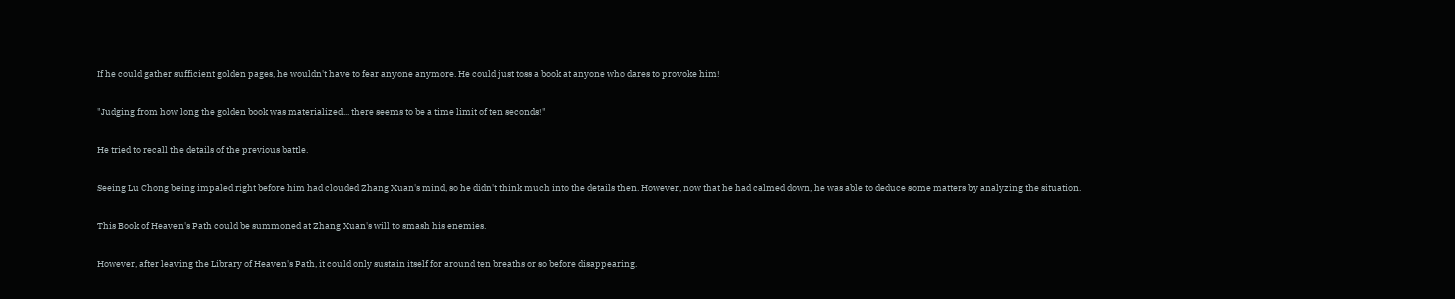If he could gather sufficient golden pages, he wouldn't have to fear anyone anymore. He could just toss a book at anyone who dares to provoke him!

"Judging from how long the golden book was materialized... there seems to be a time limit of ten seconds!"

He tried to recall the details of the previous battle.

Seeing Lu Chong being impaled right before him had clouded Zhang Xuan's mind, so he didn't think much into the details then. However, now that he had calmed down, he was able to deduce some matters by analyzing the situation.

This Book of Heaven's Path could be summoned at Zhang Xuan's will to smash his enemies.

However, after leaving the Library of Heaven's Path, it could only sustain itself for around ten breaths or so before disappearing.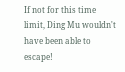If not for this time limit, Ding Mu wouldn't have been able to escape!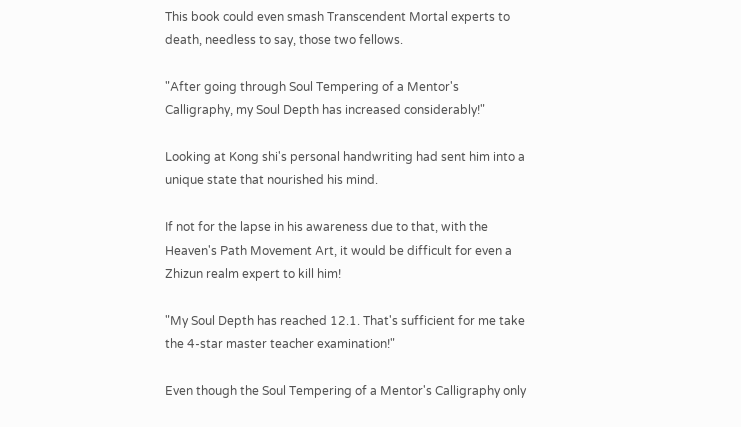This book could even smash Transcendent Mortal experts to death, needless to say, those two fellows.

"After going through Soul Tempering of a Mentor's Calligraphy, my Soul Depth has increased considerably!"

Looking at Kong shi's personal handwriting had sent him into a unique state that nourished his mind.

If not for the lapse in his awareness due to that, with the Heaven's Path Movement Art, it would be difficult for even a Zhizun realm expert to kill him!

"My Soul Depth has reached 12.1. That's sufficient for me take the 4-star master teacher examination!"

Even though the Soul Tempering of a Mentor's Calligraphy only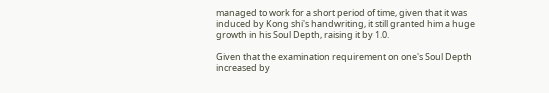managed to work for a short period of time, given that it was induced by Kong shi's handwriting, it still granted him a huge growth in his Soul Depth, raising it by 1.0.

Given that the examination requirement on one's Soul Depth increased by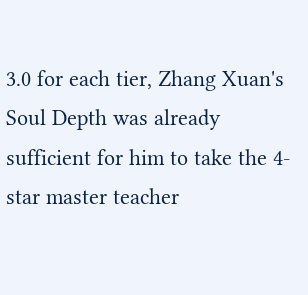3.0 for each tier, Zhang Xuan's Soul Depth was already sufficient for him to take the 4-star master teacher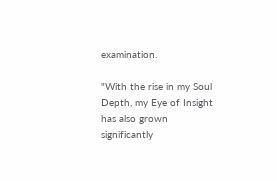examination.

"With the rise in my Soul Depth, my Eye of Insight has also grown significantly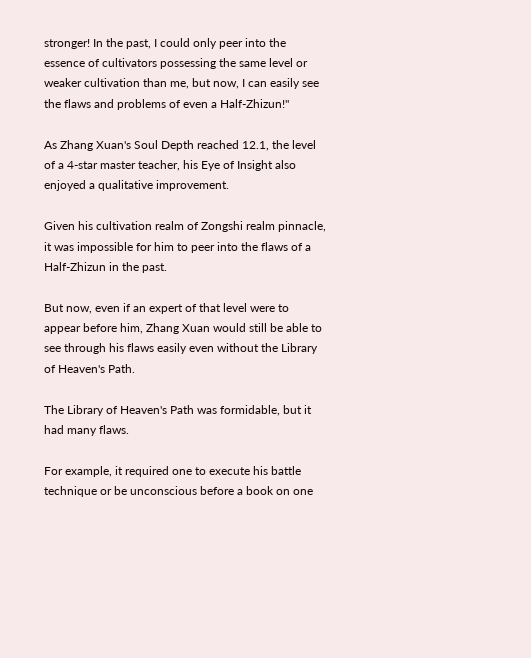stronger! In the past, I could only peer into the essence of cultivators possessing the same level or weaker cultivation than me, but now, I can easily see the flaws and problems of even a Half-Zhizun!"

As Zhang Xuan's Soul Depth reached 12.1, the level of a 4-star master teacher, his Eye of Insight also enjoyed a qualitative improvement.

Given his cultivation realm of Zongshi realm pinnacle, it was impossible for him to peer into the flaws of a Half-Zhizun in the past.

But now, even if an expert of that level were to appear before him, Zhang Xuan would still be able to see through his flaws easily even without the Library of Heaven's Path.

The Library of Heaven's Path was formidable, but it had many flaws.

For example, it required one to execute his battle technique or be unconscious before a book on one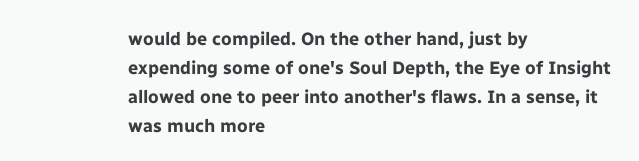would be compiled. On the other hand, just by expending some of one's Soul Depth, the Eye of Insight allowed one to peer into another's flaws. In a sense, it was much more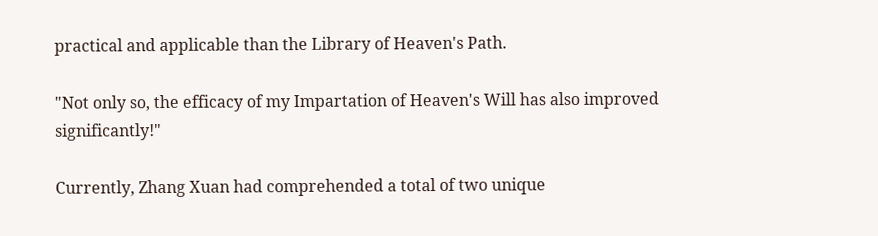practical and applicable than the Library of Heaven's Path.

"Not only so, the efficacy of my Impartation of Heaven's Will has also improved significantly!"

Currently, Zhang Xuan had comprehended a total of two unique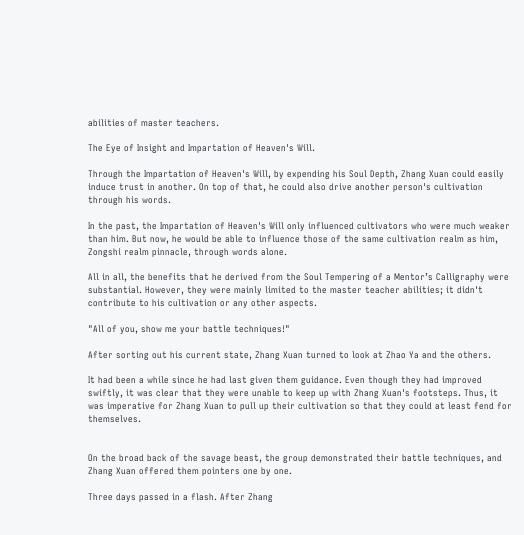abilities of master teachers.

The Eye of Insight and Impartation of Heaven's Will.

Through the Impartation of Heaven's Will, by expending his Soul Depth, Zhang Xuan could easily induce trust in another. On top of that, he could also drive another person's cultivation through his words.

In the past, the Impartation of Heaven's Will only influenced cultivators who were much weaker than him. But now, he would be able to influence those of the same cultivation realm as him, Zongshi realm pinnacle, through words alone.

All in all, the benefits that he derived from the Soul Tempering of a Mentor’s Calligraphy were substantial. However, they were mainly limited to the master teacher abilities; it didn't contribute to his cultivation or any other aspects.

"All of you, show me your battle techniques!"

After sorting out his current state, Zhang Xuan turned to look at Zhao Ya and the others.

It had been a while since he had last given them guidance. Even though they had improved swiftly, it was clear that they were unable to keep up with Zhang Xuan's footsteps. Thus, it was imperative for Zhang Xuan to pull up their cultivation so that they could at least fend for themselves.


On the broad back of the savage beast, the group demonstrated their battle techniques, and Zhang Xuan offered them pointers one by one.

Three days passed in a flash. After Zhang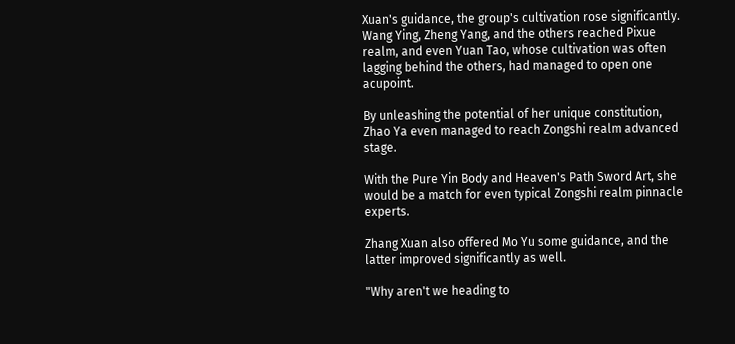Xuan's guidance, the group's cultivation rose significantly. Wang Ying, Zheng Yang, and the others reached Pixue realm, and even Yuan Tao, whose cultivation was often lagging behind the others, had managed to open one acupoint.

By unleashing the potential of her unique constitution, Zhao Ya even managed to reach Zongshi realm advanced stage.

With the Pure Yin Body and Heaven's Path Sword Art, she would be a match for even typical Zongshi realm pinnacle experts.

Zhang Xuan also offered Mo Yu some guidance, and the latter improved significantly as well.

"Why aren't we heading to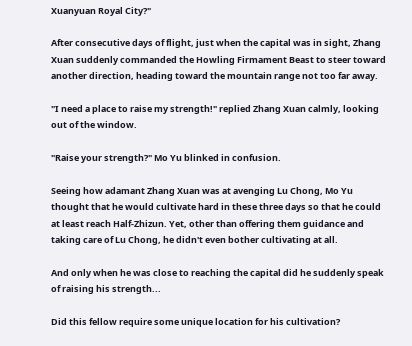Xuanyuan Royal City?"

After consecutive days of flight, just when the capital was in sight, Zhang Xuan suddenly commanded the Howling Firmament Beast to steer toward another direction, heading toward the mountain range not too far away.

"I need a place to raise my strength!" replied Zhang Xuan calmly, looking out of the window.

"Raise your strength?" Mo Yu blinked in confusion.

Seeing how adamant Zhang Xuan was at avenging Lu Chong, Mo Yu thought that he would cultivate hard in these three days so that he could at least reach Half-Zhizun. Yet, other than offering them guidance and taking care of Lu Chong, he didn't even bother cultivating at all.

And only when he was close to reaching the capital did he suddenly speak of raising his strength...

Did this fellow require some unique location for his cultivation?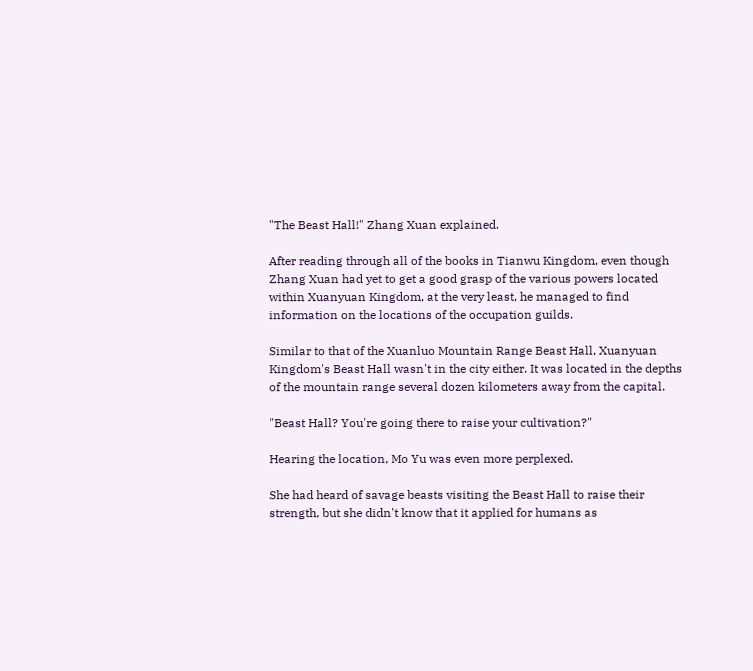"The Beast Hall!" Zhang Xuan explained.

After reading through all of the books in Tianwu Kingdom, even though Zhang Xuan had yet to get a good grasp of the various powers located within Xuanyuan Kingdom, at the very least, he managed to find information on the locations of the occupation guilds.

Similar to that of the Xuanluo Mountain Range Beast Hall, Xuanyuan Kingdom's Beast Hall wasn't in the city either. It was located in the depths of the mountain range several dozen kilometers away from the capital.

"Beast Hall? You're going there to raise your cultivation?"

Hearing the location, Mo Yu was even more perplexed.

She had heard of savage beasts visiting the Beast Hall to raise their strength, but she didn't know that it applied for humans as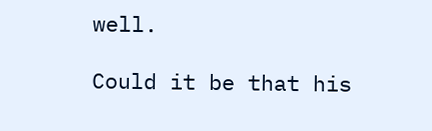well.

Could it be that his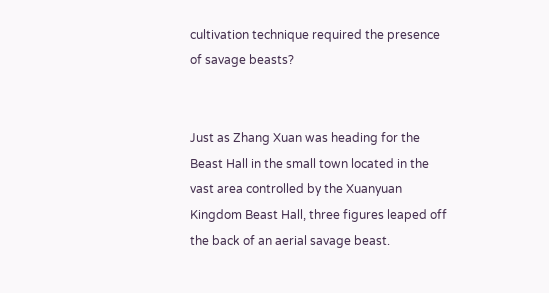cultivation technique required the presence of savage beasts?


Just as Zhang Xuan was heading for the Beast Hall in the small town located in the vast area controlled by the Xuanyuan Kingdom Beast Hall, three figures leaped off the back of an aerial savage beast.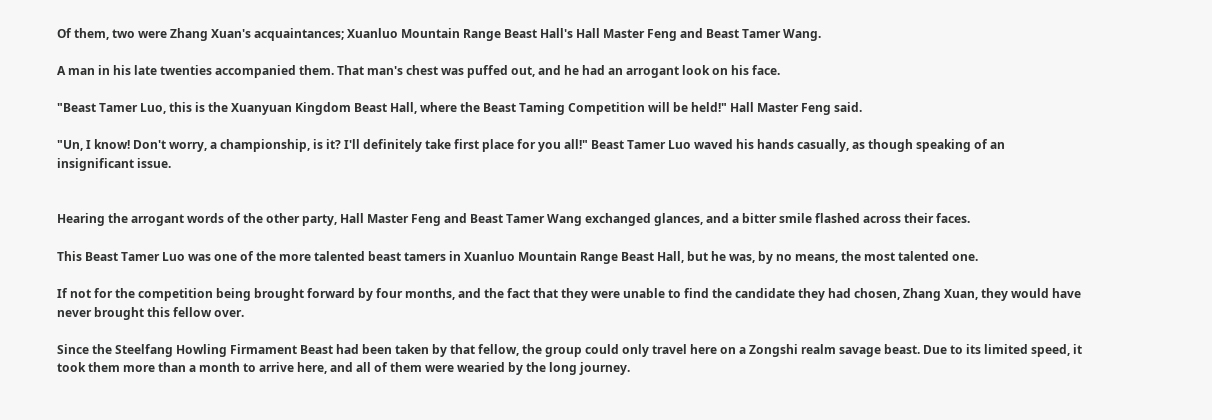Of them, two were Zhang Xuan's acquaintances; Xuanluo Mountain Range Beast Hall's Hall Master Feng and Beast Tamer Wang.

A man in his late twenties accompanied them. That man's chest was puffed out, and he had an arrogant look on his face.

"Beast Tamer Luo, this is the Xuanyuan Kingdom Beast Hall, where the Beast Taming Competition will be held!" Hall Master Feng said.

"Un, I know! Don't worry, a championship, is it? I'll definitely take first place for you all!" Beast Tamer Luo waved his hands casually, as though speaking of an insignificant issue.


Hearing the arrogant words of the other party, Hall Master Feng and Beast Tamer Wang exchanged glances, and a bitter smile flashed across their faces.

This Beast Tamer Luo was one of the more talented beast tamers in Xuanluo Mountain Range Beast Hall, but he was, by no means, the most talented one.

If not for the competition being brought forward by four months, and the fact that they were unable to find the candidate they had chosen, Zhang Xuan, they would have never brought this fellow over.

Since the Steelfang Howling Firmament Beast had been taken by that fellow, the group could only travel here on a Zongshi realm savage beast. Due to its limited speed, it took them more than a month to arrive here, and all of them were wearied by the long journey.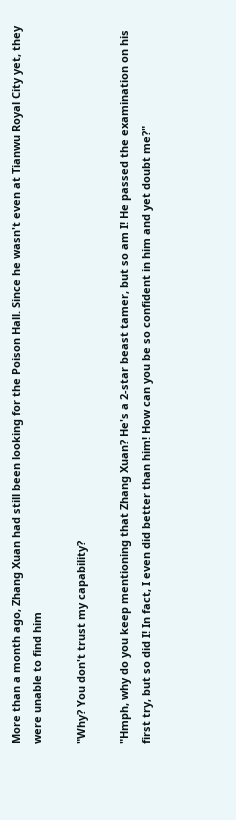More than a month ago, Zhang Xuan had still been looking for the Poison Hall. Since he wasn't even at Tianwu Royal City yet, they were unable to find him

"Why? You don't trust my capability?

"Hmph, why do you keep mentioning that Zhang Xuan? He's a 2-star beast tamer, but so am I! He passed the examination on his first try, but so did I! In fact, I even did better than him! How can you be so confident in him and yet doubt me?"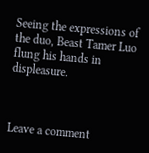Seeing the expressions of the duo, Beast Tamer Luo flung his hands in displeasure.



Leave a comment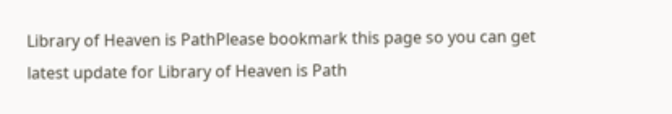Library of Heaven is PathPlease bookmark this page so you can get latest update for Library of Heaven is Path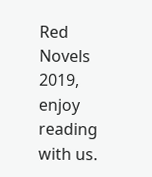Red Novels 2019, enjoy reading with us.